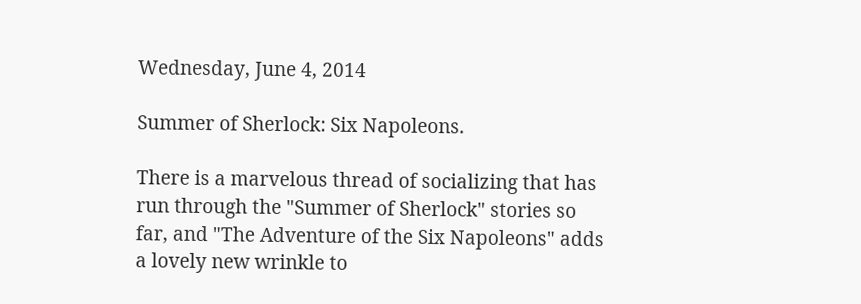Wednesday, June 4, 2014

Summer of Sherlock: Six Napoleons.

There is a marvelous thread of socializing that has run through the "Summer of Sherlock" stories so far, and "The Adventure of the Six Napoleons" adds a lovely new wrinkle to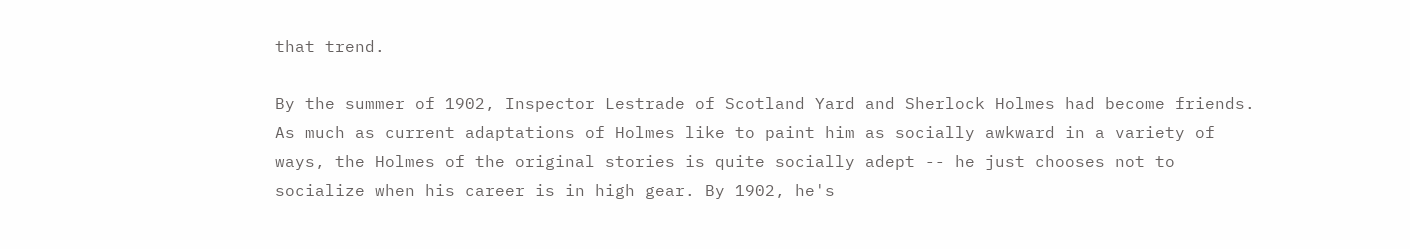that trend.

By the summer of 1902, Inspector Lestrade of Scotland Yard and Sherlock Holmes had become friends. As much as current adaptations of Holmes like to paint him as socially awkward in a variety of ways, the Holmes of the original stories is quite socially adept -- he just chooses not to socialize when his career is in high gear. By 1902, he's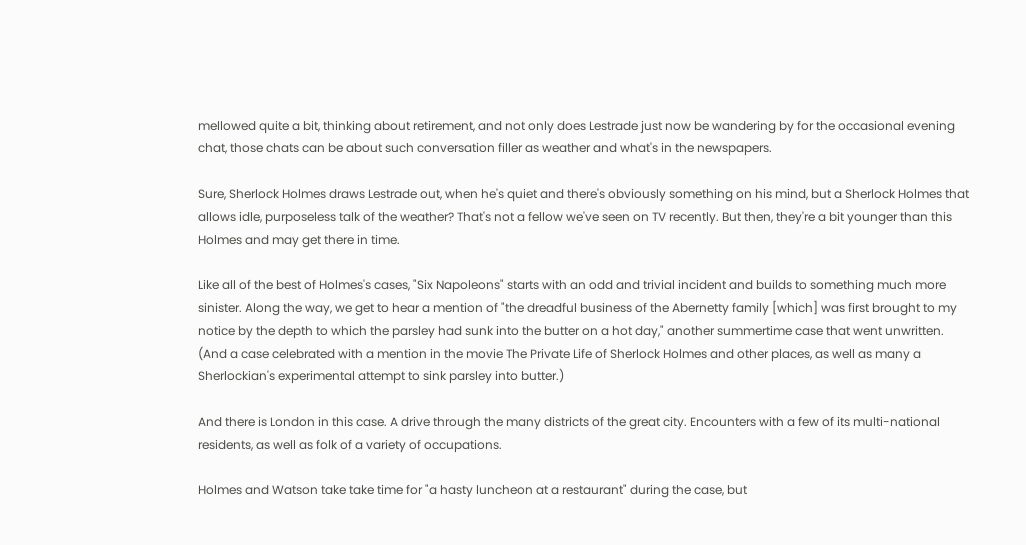mellowed quite a bit, thinking about retirement, and not only does Lestrade just now be wandering by for the occasional evening chat, those chats can be about such conversation filler as weather and what's in the newspapers.

Sure, Sherlock Holmes draws Lestrade out, when he's quiet and there's obviously something on his mind, but a Sherlock Holmes that allows idle, purposeless talk of the weather? That's not a fellow we've seen on TV recently. But then, they're a bit younger than this Holmes and may get there in time.

Like all of the best of Holmes's cases, "Six Napoleons" starts with an odd and trivial incident and builds to something much more sinister. Along the way, we get to hear a mention of "the dreadful business of the Abernetty family [which] was first brought to my notice by the depth to which the parsley had sunk into the butter on a hot day," another summertime case that went unwritten. (And a case celebrated with a mention in the movie The Private Life of Sherlock Holmes and other places, as well as many a Sherlockian's experimental attempt to sink parsley into butter.)

And there is London in this case. A drive through the many districts of the great city. Encounters with a few of its multi-national residents, as well as folk of a variety of occupations.

Holmes and Watson take take time for "a hasty luncheon at a restaurant" during the case, but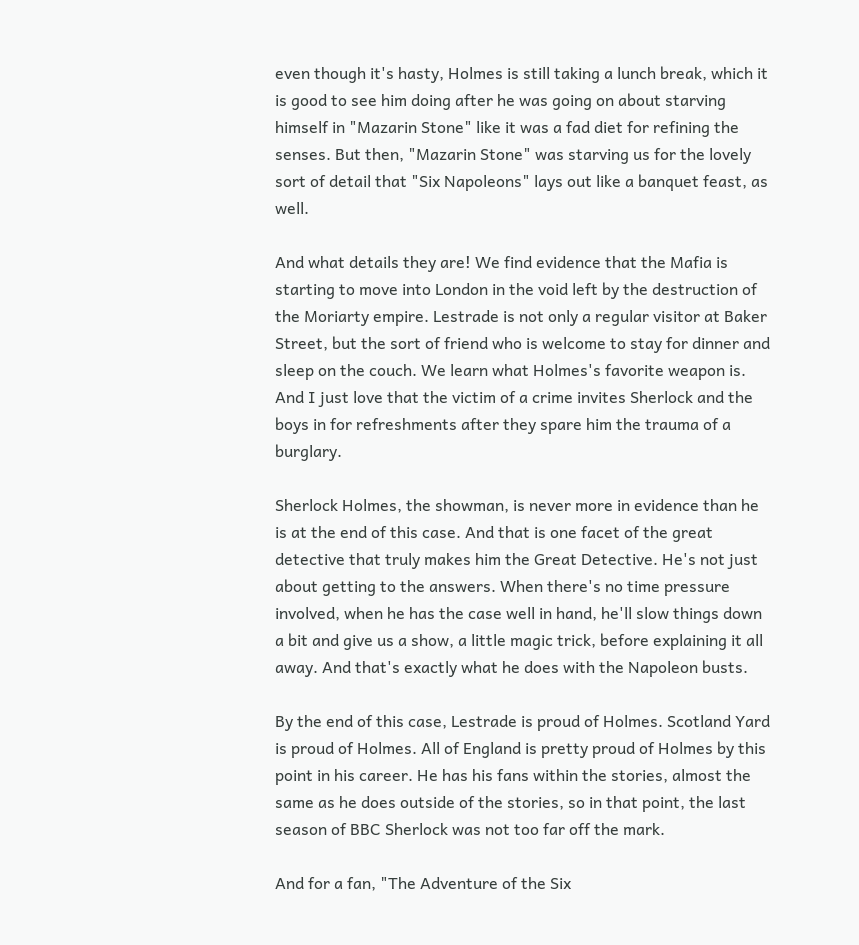even though it's hasty, Holmes is still taking a lunch break, which it is good to see him doing after he was going on about starving himself in "Mazarin Stone" like it was a fad diet for refining the senses. But then, "Mazarin Stone" was starving us for the lovely sort of detail that "Six Napoleons" lays out like a banquet feast, as well.

And what details they are! We find evidence that the Mafia is starting to move into London in the void left by the destruction of the Moriarty empire. Lestrade is not only a regular visitor at Baker Street, but the sort of friend who is welcome to stay for dinner and sleep on the couch. We learn what Holmes's favorite weapon is. And I just love that the victim of a crime invites Sherlock and the boys in for refreshments after they spare him the trauma of a burglary.

Sherlock Holmes, the showman, is never more in evidence than he is at the end of this case. And that is one facet of the great detective that truly makes him the Great Detective. He's not just about getting to the answers. When there's no time pressure involved, when he has the case well in hand, he'll slow things down a bit and give us a show, a little magic trick, before explaining it all away. And that's exactly what he does with the Napoleon busts.

By the end of this case, Lestrade is proud of Holmes. Scotland Yard is proud of Holmes. All of England is pretty proud of Holmes by this point in his career. He has his fans within the stories, almost the same as he does outside of the stories, so in that point, the last season of BBC Sherlock was not too far off the mark.

And for a fan, "The Adventure of the Six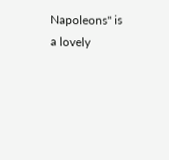Napoleons" is a lovely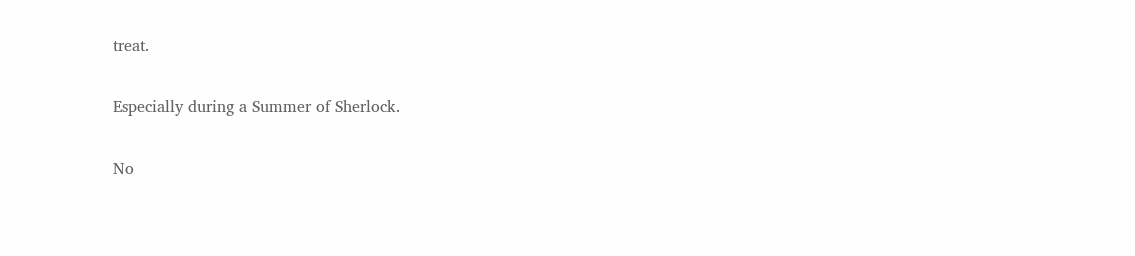treat.

Especially during a Summer of Sherlock.

No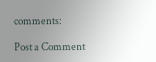comments:

Post a Comment